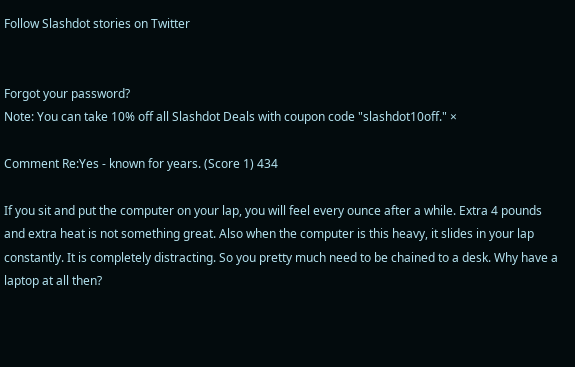Follow Slashdot stories on Twitter


Forgot your password?
Note: You can take 10% off all Slashdot Deals with coupon code "slashdot10off." ×

Comment Re:Yes - known for years. (Score 1) 434

If you sit and put the computer on your lap, you will feel every ounce after a while. Extra 4 pounds and extra heat is not something great. Also when the computer is this heavy, it slides in your lap constantly. It is completely distracting. So you pretty much need to be chained to a desk. Why have a laptop at all then?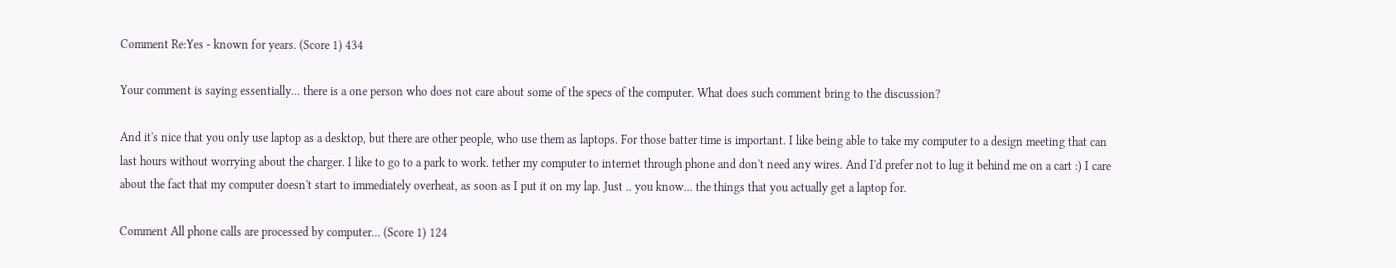Comment Re:Yes - known for years. (Score 1) 434

Your comment is saying essentially... there is a one person who does not care about some of the specs of the computer. What does such comment bring to the discussion?

And it's nice that you only use laptop as a desktop, but there are other people, who use them as laptops. For those batter time is important. I like being able to take my computer to a design meeting that can last hours without worrying about the charger. I like to go to a park to work. tether my computer to internet through phone and don't need any wires. And I'd prefer not to lug it behind me on a cart :) I care about the fact that my computer doesn't start to immediately overheat, as soon as I put it on my lap. Just .. you know... the things that you actually get a laptop for.

Comment All phone calls are processed by computer... (Score 1) 124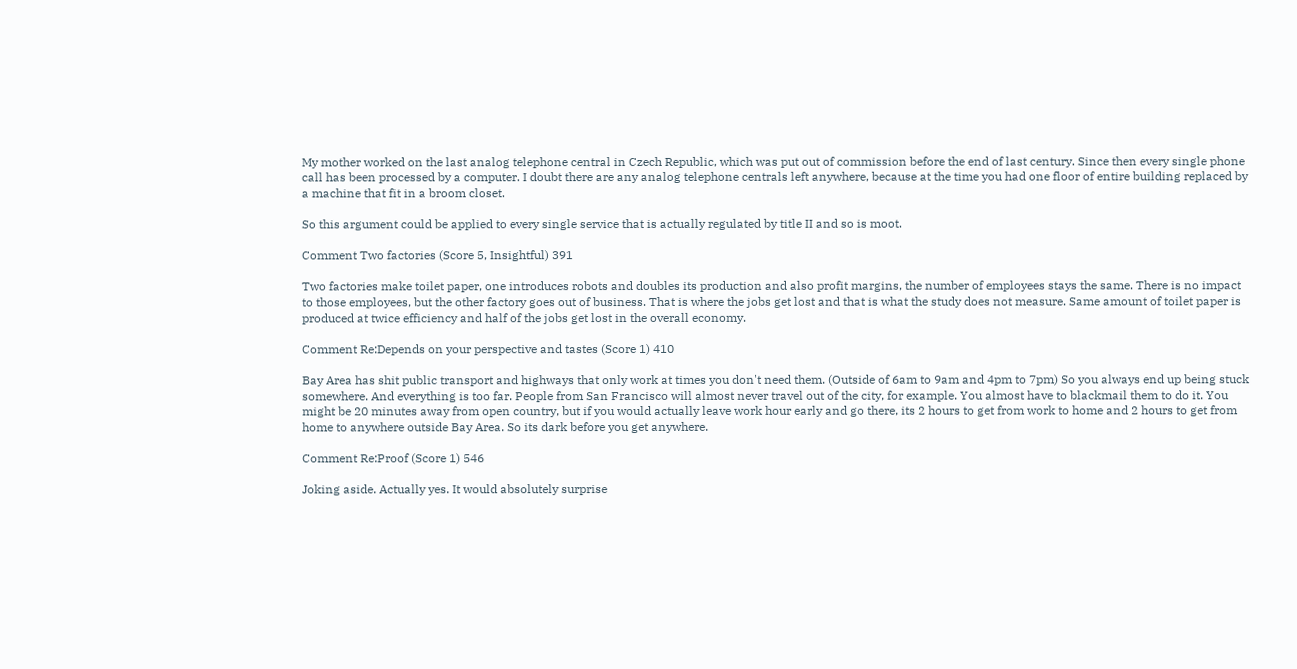My mother worked on the last analog telephone central in Czech Republic, which was put out of commission before the end of last century. Since then every single phone call has been processed by a computer. I doubt there are any analog telephone centrals left anywhere, because at the time you had one floor of entire building replaced by a machine that fit in a broom closet.

So this argument could be applied to every single service that is actually regulated by title II and so is moot.

Comment Two factories (Score 5, Insightful) 391

Two factories make toilet paper, one introduces robots and doubles its production and also profit margins, the number of employees stays the same. There is no impact to those employees, but the other factory goes out of business. That is where the jobs get lost and that is what the study does not measure. Same amount of toilet paper is produced at twice efficiency and half of the jobs get lost in the overall economy.

Comment Re:Depends on your perspective and tastes (Score 1) 410

Bay Area has shit public transport and highways that only work at times you don't need them. (Outside of 6am to 9am and 4pm to 7pm) So you always end up being stuck somewhere. And everything is too far. People from San Francisco will almost never travel out of the city, for example. You almost have to blackmail them to do it. You might be 20 minutes away from open country, but if you would actually leave work hour early and go there, its 2 hours to get from work to home and 2 hours to get from home to anywhere outside Bay Area. So its dark before you get anywhere.

Comment Re:Proof (Score 1) 546

Joking aside. Actually yes. It would absolutely surprise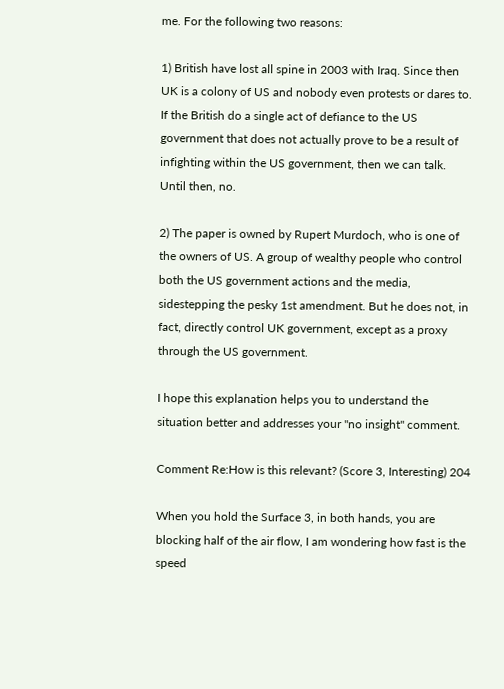me. For the following two reasons:

1) British have lost all spine in 2003 with Iraq. Since then UK is a colony of US and nobody even protests or dares to. If the British do a single act of defiance to the US government that does not actually prove to be a result of infighting within the US government, then we can talk. Until then, no.

2) The paper is owned by Rupert Murdoch, who is one of the owners of US. A group of wealthy people who control both the US government actions and the media, sidestepping the pesky 1st amendment. But he does not, in fact, directly control UK government, except as a proxy through the US government.

I hope this explanation helps you to understand the situation better and addresses your "no insight" comment.

Comment Re:How is this relevant? (Score 3, Interesting) 204

When you hold the Surface 3, in both hands, you are blocking half of the air flow, I am wondering how fast is the speed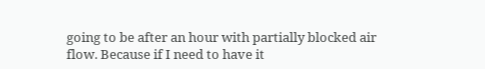going to be after an hour with partially blocked air flow. Because if I need to have it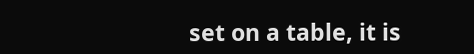set on a table, it is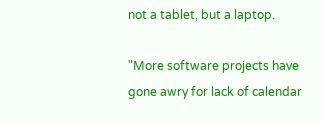not a tablet, but a laptop.

"More software projects have gone awry for lack of calendar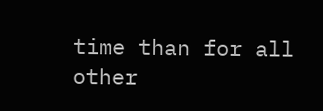time than for all other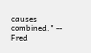causes combined." -- Fred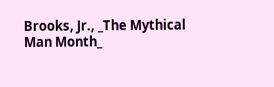Brooks, Jr., _The Mythical Man Month_